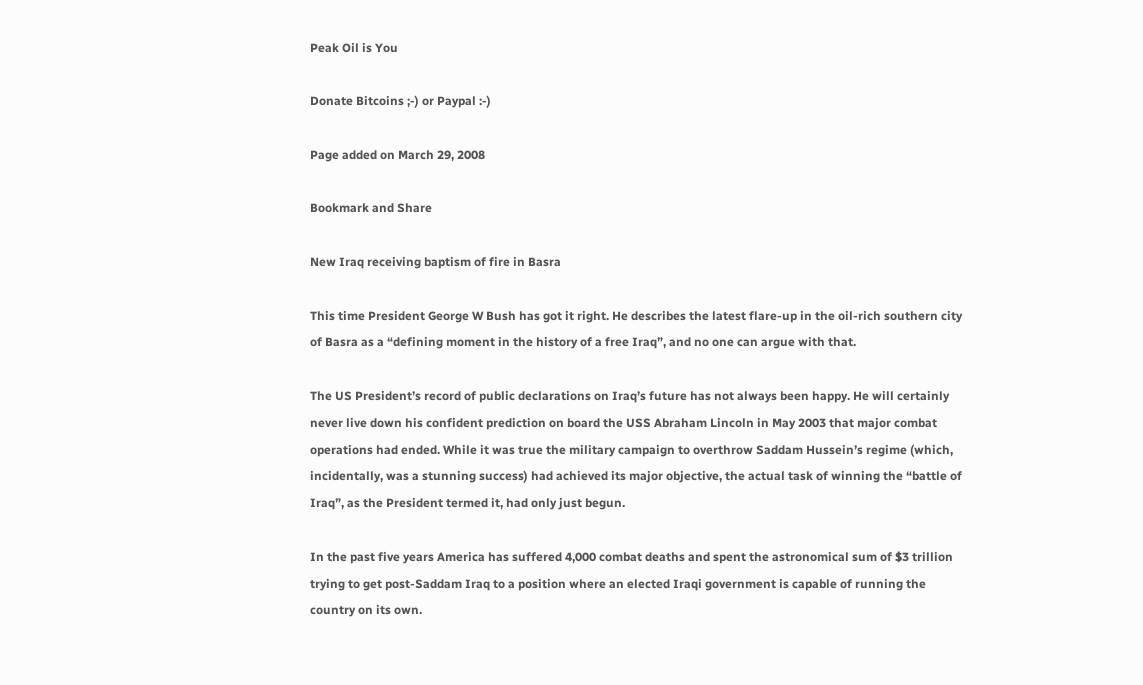Peak Oil is You

Donate Bitcoins ;-) or Paypal :-)

Page added on March 29, 2008

Bookmark and Share

New Iraq receiving baptism of fire in Basra

This time President George W Bush has got it right. He describes the latest flare-up in the oil-rich southern city of Basra as a “defining moment in the history of a free Iraq”, and no one can argue with that.

The US President’s record of public declarations on Iraq’s future has not always been happy. He will certainly never live down his confident prediction on board the USS Abraham Lincoln in May 2003 that major combat operations had ended. While it was true the military campaign to overthrow Saddam Hussein’s regime (which, incidentally, was a stunning success) had achieved its major objective, the actual task of winning the “battle of Iraq”, as the President termed it, had only just begun.

In the past five years America has suffered 4,000 combat deaths and spent the astronomical sum of $3 trillion trying to get post-Saddam Iraq to a position where an elected Iraqi government is capable of running the country on its own.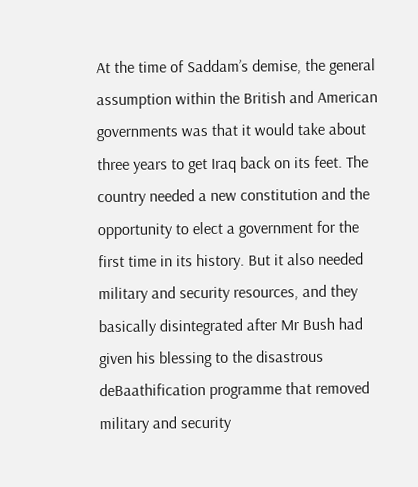At the time of Saddam’s demise, the general assumption within the British and American governments was that it would take about three years to get Iraq back on its feet. The country needed a new constitution and the opportunity to elect a government for the first time in its history. But it also needed military and security resources, and they basically disintegrated after Mr Bush had given his blessing to the disastrous deBaathification programme that removed military and security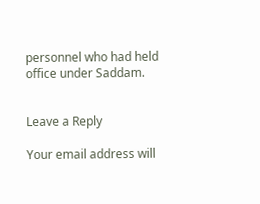personnel who had held office under Saddam.


Leave a Reply

Your email address will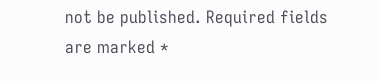not be published. Required fields are marked *